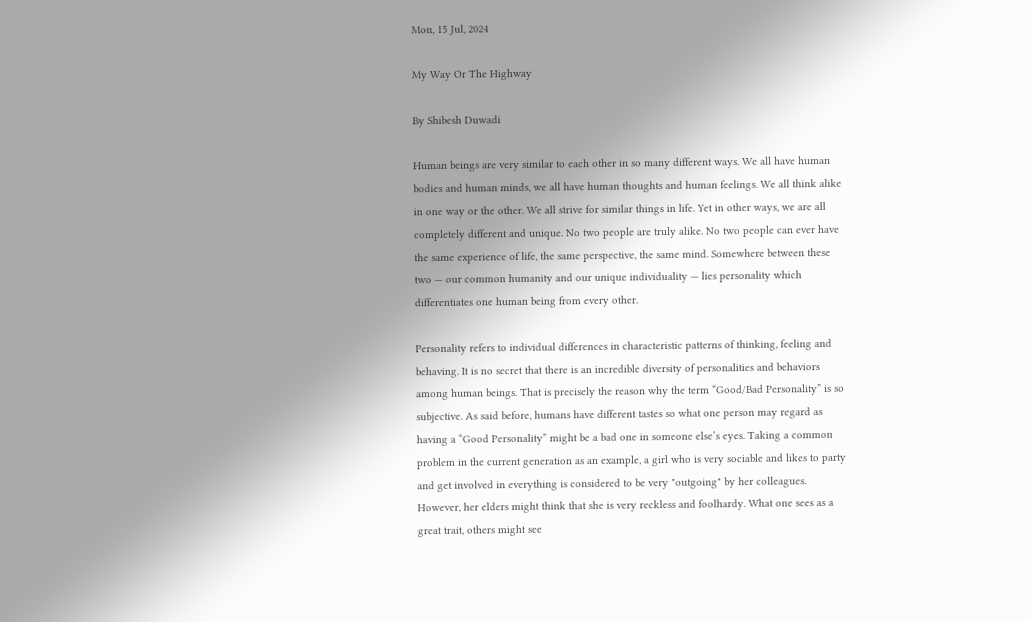Mon, 15 Jul, 2024

My Way Or The Highway

By Shibesh Duwadi

Human beings are very similar to each other in so many different ways. We all have human bodies and human minds, we all have human thoughts and human feelings. We all think alike in one way or the other. We all strive for similar things in life. Yet in other ways, we are all completely different and unique. No two people are truly alike. No two people can ever have the same experience of life, the same perspective, the same mind. Somewhere between these two — our common humanity and our unique individuality — lies personality which differentiates one human being from every other.

Personality refers to individual differences in characteristic patterns of thinking, feeling and behaving. It is no secret that there is an incredible diversity of personalities and behaviors among human beings. That is precisely the reason why the term “Good/Bad Personality” is so subjective. As said before, humans have different tastes so what one person may regard as having a “Good Personality” might be a bad one in someone else’s eyes. Taking a common problem in the current generation as an example, a girl who is very sociable and likes to party and get involved in everything is considered to be very "outgoing" by her colleagues. However, her elders might think that she is very reckless and foolhardy. What one sees as a great trait, others might see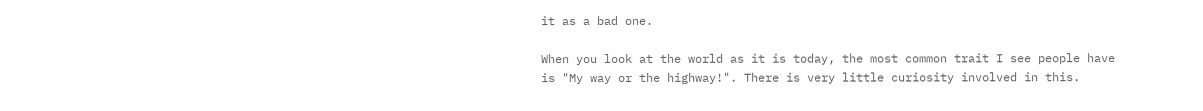it as a bad one.

When you look at the world as it is today, the most common trait I see people have is "My way or the highway!". There is very little curiosity involved in this.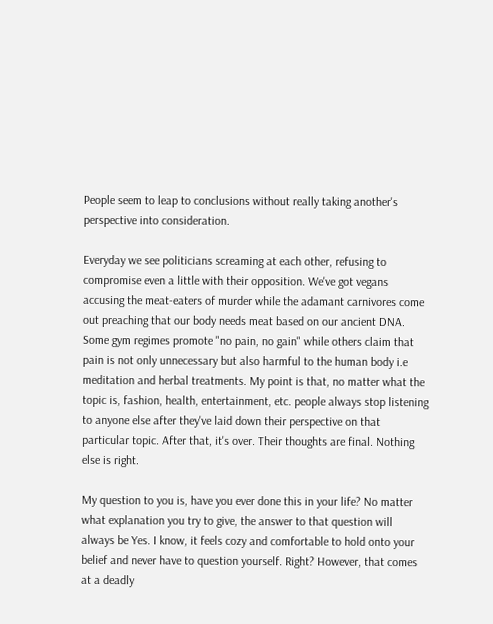People seem to leap to conclusions without really taking another's perspective into consideration.

Everyday we see politicians screaming at each other, refusing to compromise even a little with their opposition. We've got vegans accusing the meat-eaters of murder while the adamant carnivores come out preaching that our body needs meat based on our ancient DNA. Some gym regimes promote "no pain, no gain" while others claim that pain is not only unnecessary but also harmful to the human body i.e meditation and herbal treatments. My point is that, no matter what the topic is, fashion, health, entertainment, etc. people always stop listening to anyone else after they've laid down their perspective on that particular topic. After that, it's over. Their thoughts are final. Nothing else is right.

My question to you is, have you ever done this in your life? No matter what explanation you try to give, the answer to that question will always be Yes. I know, it feels cozy and comfortable to hold onto your belief and never have to question yourself. Right? However, that comes at a deadly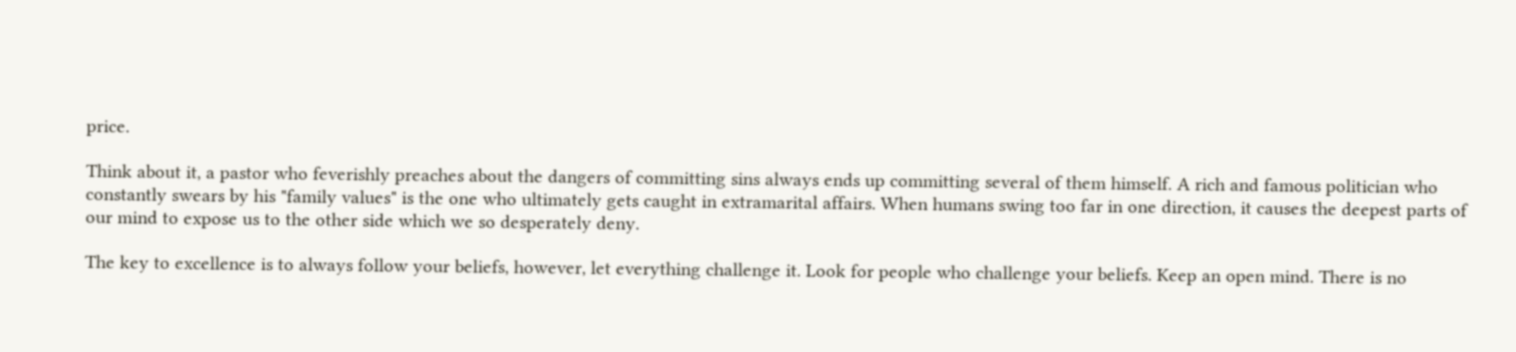price.

Think about it, a pastor who feverishly preaches about the dangers of committing sins always ends up committing several of them himself. A rich and famous politician who constantly swears by his "family values" is the one who ultimately gets caught in extramarital affairs. When humans swing too far in one direction, it causes the deepest parts of our mind to expose us to the other side which we so desperately deny.

The key to excellence is to always follow your beliefs, however, let everything challenge it. Look for people who challenge your beliefs. Keep an open mind. There is no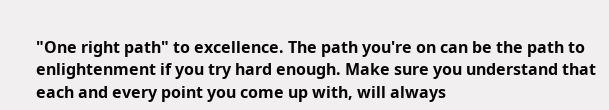"One right path" to excellence. The path you're on can be the path to enlightenment if you try hard enough. Make sure you understand that each and every point you come up with, will always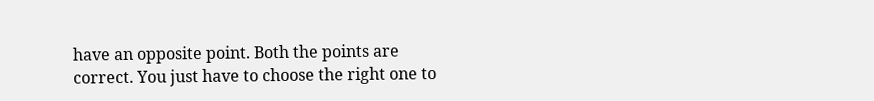have an opposite point. Both the points are correct. You just have to choose the right one to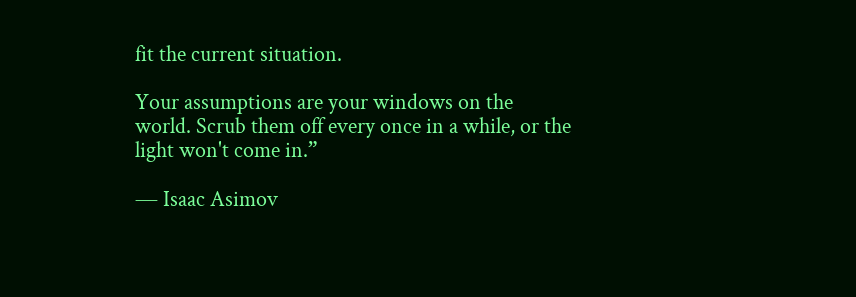fit the current situation.

Your assumptions are your windows on the world. Scrub them off every once in a while, or the light won't come in.”

― Isaac Asimov